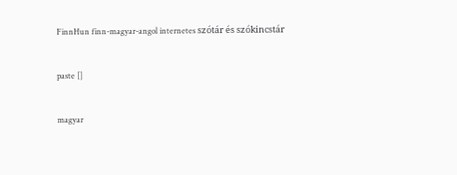FinnHun finn-magyar-angol internetes szótár és szókincstár


paste []


magyar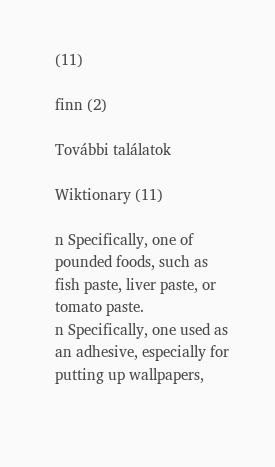(11)

finn (2)

További találatok

Wiktionary (11)

n Specifically, one of pounded foods, such as fish paste, liver paste, or tomato paste.
n Specifically, one used as an adhesive, especially for putting up wallpapers,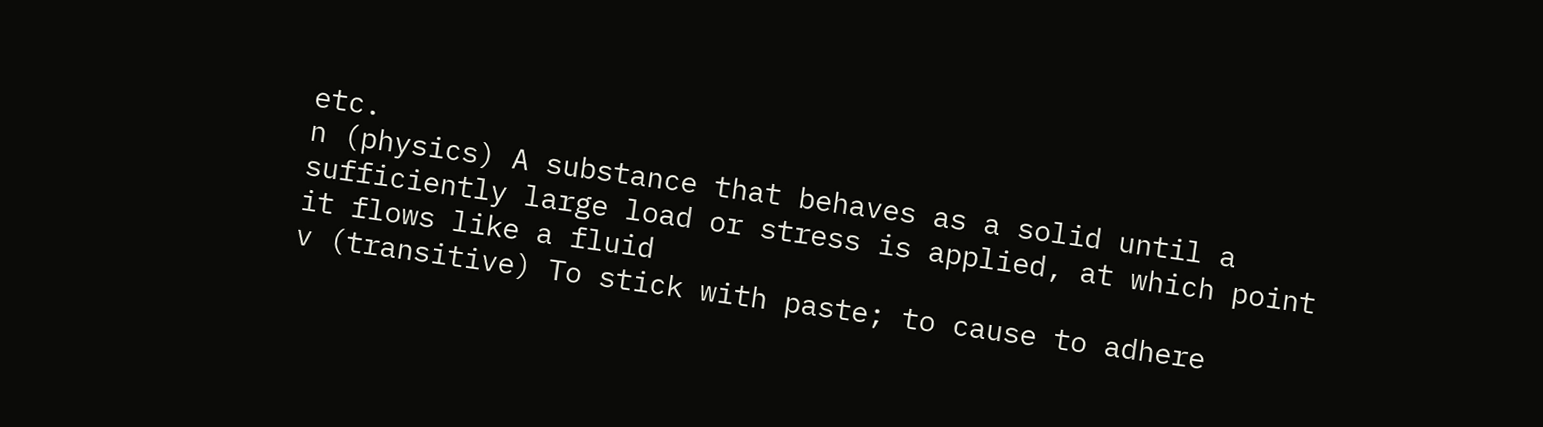etc.
n (physics) A substance that behaves as a solid until a sufficiently large load or stress is applied, at which point it flows like a fluid
v (transitive) To stick with paste; to cause to adhere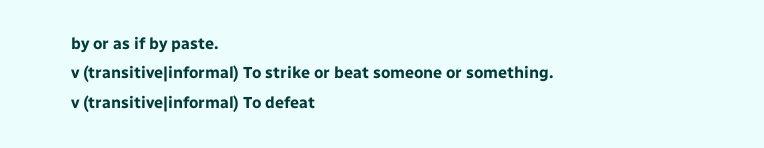by or as if by paste.
v (transitive|informal) To strike or beat someone or something.
v (transitive|informal) To defeat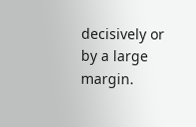decisively or by a large margin.